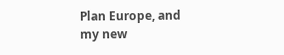Plan Europe, and my new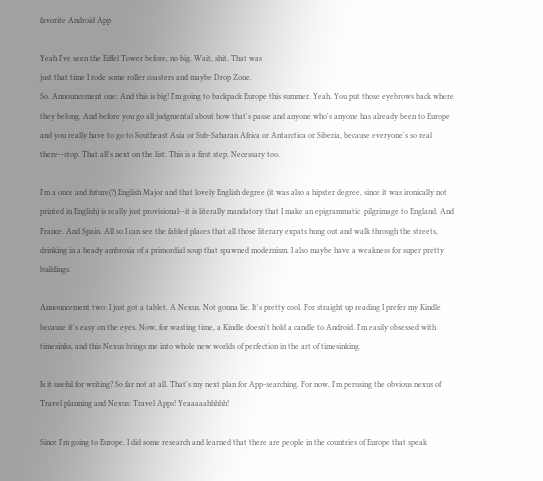favorite Android App

Yeah I've seen the Eiffel Tower before, no big. Wait, shit. That was
just that time I rode some roller coasters and maybe Drop Zone.
So. Announcement one: And this is big! I'm going to backpack Europe this summer. Yeah. You put those eyebrows back where they belong. And before you go all judgmental about how that's passe and anyone who's anyone has already been to Europe and you really have to go to Southeast Asia or Sub-Saharan Africa or Antarctica or Siberia, because everyone's so real there--stop. That all's next on the list. This is a first step. Necessary too.

I'm a once and future(?) English Major and that lovely English degree (it was also a hipster degree, since it was ironically not printed in English) is really just provisional--it is literally mandatory that I make an epigrammatic  pilgrimage to England. And France. And Spain. All so I can see the fabled places that all those literary expats hung out and walk through the streets, drinking in a heady ambrosia of a primordial soup that spawned modernism. I also maybe have a weakness for super pretty buildings.

Announcement two: I just got a tablet. A Nexus. Not gonna lie. It's pretty cool. For straight up reading I prefer my Kindle because it's easy on the eyes. Now, for wasting time, a Kindle doesn't hold a candle to Android. I'm easily obsessed with timesinks, and this Nexus brings me into whole new worlds of perfection in the art of timesinking.

Is it useful for writing? So far not at all. That's my next plan for App-searching. For now, I'm perusing the obvious nexus of Travel planning and Nexus: Travel Apps! Yeaaaaahhhhh!

Since I'm going to Europe, I did some research and learned that there are people in the countries of Europe that speak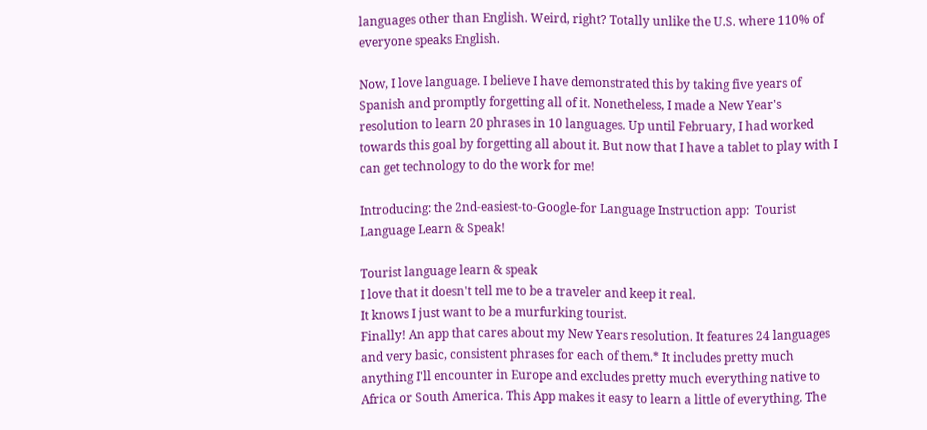languages other than English. Weird, right? Totally unlike the U.S. where 110% of everyone speaks English.

Now, I love language. I believe I have demonstrated this by taking five years of Spanish and promptly forgetting all of it. Nonetheless, I made a New Year's resolution to learn 20 phrases in 10 languages. Up until February, I had worked towards this goal by forgetting all about it. But now that I have a tablet to play with I can get technology to do the work for me!

Introducing: the 2nd-easiest-to-Google-for Language Instruction app:  Tourist Language Learn & Speak!

Tourist language learn & speak
I love that it doesn't tell me to be a traveler and keep it real.
It knows I just want to be a murfurking tourist.
Finally! An app that cares about my New Years resolution. It features 24 languages and very basic, consistent phrases for each of them.* It includes pretty much anything I'll encounter in Europe and excludes pretty much everything native to Africa or South America. This App makes it easy to learn a little of everything. The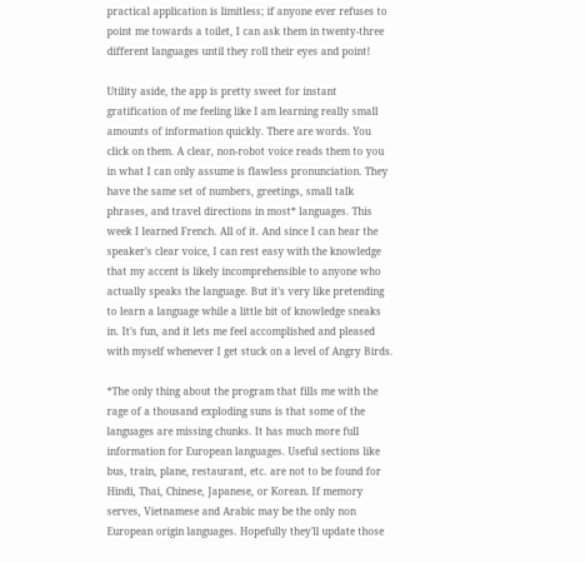practical application is limitless; if anyone ever refuses to point me towards a toilet, I can ask them in twenty-three different languages until they roll their eyes and point!

Utility aside, the app is pretty sweet for instant gratification of me feeling like I am learning really small amounts of information quickly. There are words. You click on them. A clear, non-robot voice reads them to you in what I can only assume is flawless pronunciation. They have the same set of numbers, greetings, small talk phrases, and travel directions in most* languages. This week I learned French. All of it. And since I can hear the speaker's clear voice, I can rest easy with the knowledge that my accent is likely incomprehensible to anyone who actually speaks the language. But it's very like pretending to learn a language while a little bit of knowledge sneaks in. It's fun, and it lets me feel accomplished and pleased with myself whenever I get stuck on a level of Angry Birds.

*The only thing about the program that fills me with the rage of a thousand exploding suns is that some of the languages are missing chunks. It has much more full information for European languages. Useful sections like bus, train, plane, restaurant, etc. are not to be found for Hindi, Thai, Chinese, Japanese, or Korean. If memory serves, Vietnamese and Arabic may be the only non European origin languages. Hopefully they'll update those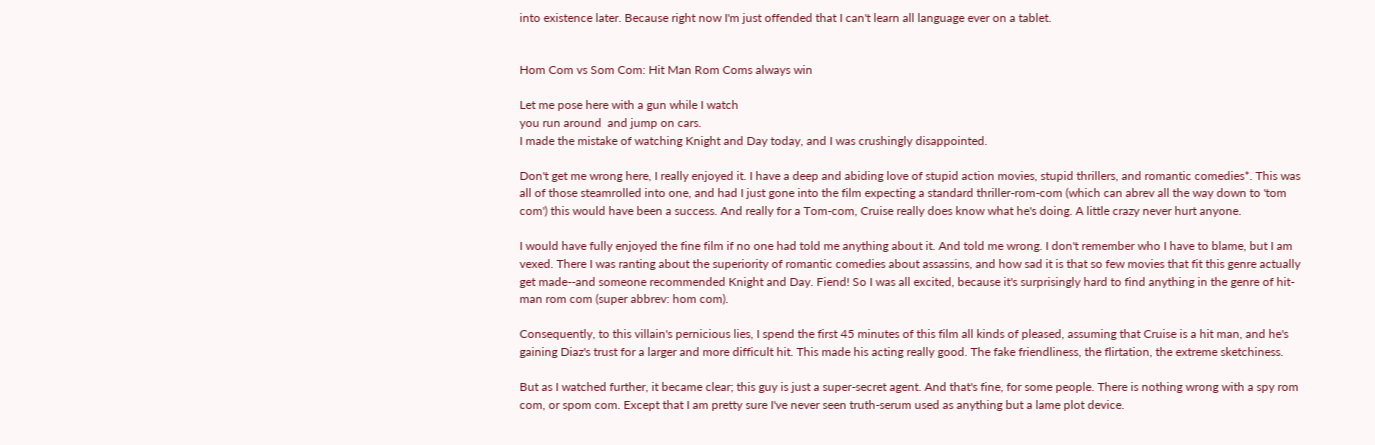into existence later. Because right now I'm just offended that I can't learn all language ever on a tablet.


Hom Com vs Som Com: Hit Man Rom Coms always win

Let me pose here with a gun while I watch
you run around  and jump on cars.
I made the mistake of watching Knight and Day today, and I was crushingly disappointed.

Don't get me wrong here, I really enjoyed it. I have a deep and abiding love of stupid action movies, stupid thrillers, and romantic comedies*. This was all of those steamrolled into one, and had I just gone into the film expecting a standard thriller-rom-com (which can abrev all the way down to 'tom com') this would have been a success. And really for a Tom-com, Cruise really does know what he's doing. A little crazy never hurt anyone.

I would have fully enjoyed the fine film if no one had told me anything about it. And told me wrong. I don't remember who I have to blame, but I am vexed. There I was ranting about the superiority of romantic comedies about assassins, and how sad it is that so few movies that fit this genre actually get made--and someone recommended Knight and Day. Fiend! So I was all excited, because it's surprisingly hard to find anything in the genre of hit-man rom com (super abbrev: hom com).

Consequently, to this villain's pernicious lies, I spend the first 45 minutes of this film all kinds of pleased, assuming that Cruise is a hit man, and he's gaining Diaz's trust for a larger and more difficult hit. This made his acting really good. The fake friendliness, the flirtation, the extreme sketchiness.

But as I watched further, it became clear; this guy is just a super-secret agent. And that's fine, for some people. There is nothing wrong with a spy rom com, or spom com. Except that I am pretty sure I've never seen truth-serum used as anything but a lame plot device.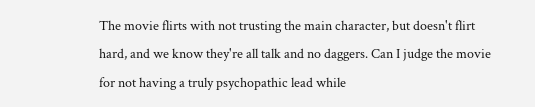The movie flirts with not trusting the main character, but doesn't flirt hard, and we know they're all talk and no daggers. Can I judge the movie for not having a truly psychopathic lead while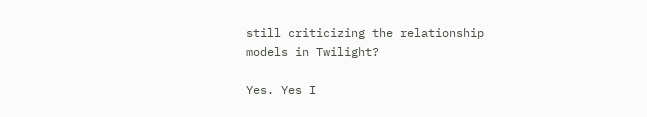still criticizing the relationship models in Twilight?

Yes. Yes I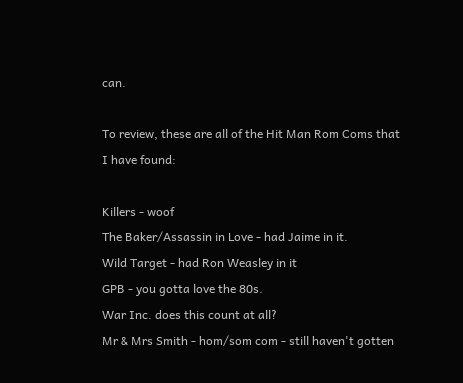can.

To review, these are all of the Hit Man Rom Coms that I have found:

Killers - woof
The Baker/Assassin in Love - had Jaime in it.
Wild Target - had Ron Weasley in it
GPB - you gotta love the 80s.
War Inc. does this count at all?
Mr & Mrs Smith - hom/som com - still haven't gotten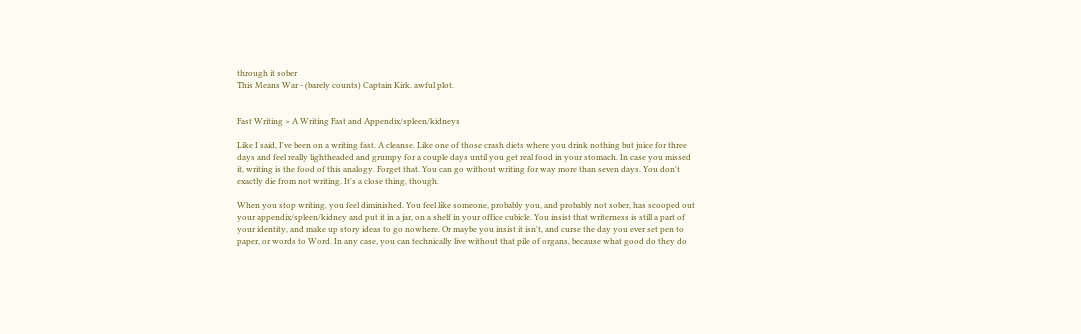through it sober
This Means War - (barely counts) Captain Kirk. awful plot.


Fast Writing > A Writing Fast and Appendix/spleen/kidneys

Like I said, I've been on a writing fast. A cleanse. Like one of those crash diets where you drink nothing but juice for three days and feel really lightheaded and grumpy for a couple days until you get real food in your stomach. In case you missed it, writing is the food of this analogy. Forget that. You can go without writing for way more than seven days. You don't exactly die from not writing. It's a close thing, though.

When you stop writing, you feel diminished. You feel like someone, probably you, and probably not sober, has scooped out your appendix/spleen/kidney and put it in a jar, on a shelf in your office cubicle. You insist that writerness is still a part of your identity, and make up story ideas to go nowhere. Or maybe you insist it isn't, and curse the day you ever set pen to paper, or words to Word. In any case, you can technically live without that pile of organs, because what good do they do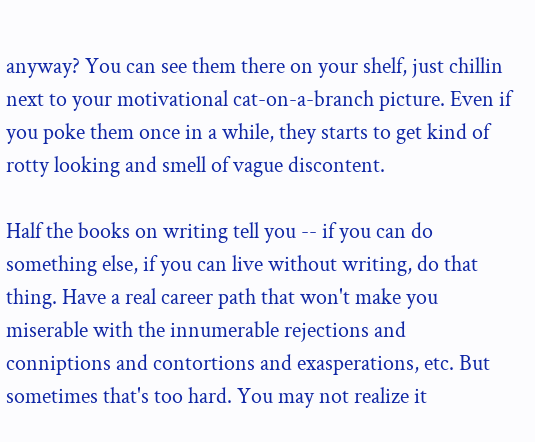anyway? You can see them there on your shelf, just chillin next to your motivational cat-on-a-branch picture. Even if you poke them once in a while, they starts to get kind of rotty looking and smell of vague discontent.

Half the books on writing tell you -- if you can do something else, if you can live without writing, do that thing. Have a real career path that won't make you miserable with the innumerable rejections and conniptions and contortions and exasperations, etc. But sometimes that's too hard. You may not realize it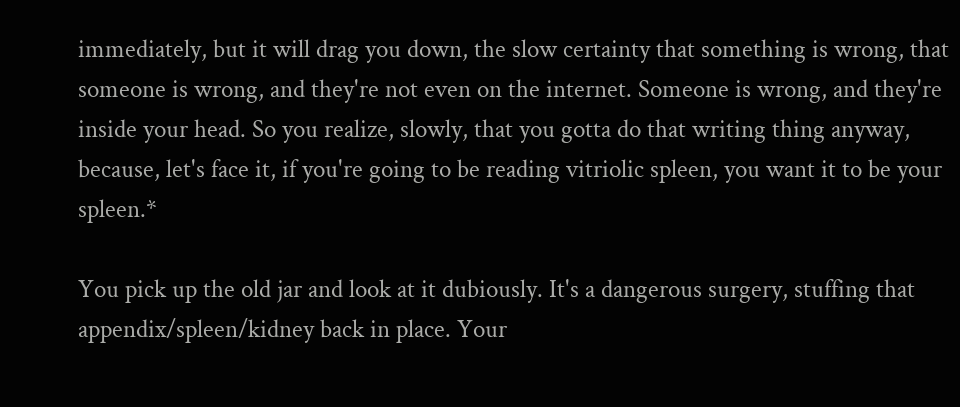immediately, but it will drag you down, the slow certainty that something is wrong, that someone is wrong, and they're not even on the internet. Someone is wrong, and they're inside your head. So you realize, slowly, that you gotta do that writing thing anyway, because, let's face it, if you're going to be reading vitriolic spleen, you want it to be your spleen.*

You pick up the old jar and look at it dubiously. It's a dangerous surgery, stuffing that appendix/spleen/kidney back in place. Your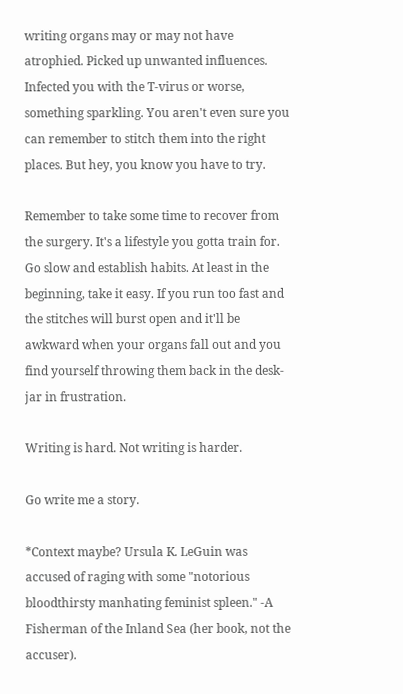writing organs may or may not have atrophied. Picked up unwanted influences. Infected you with the T-virus or worse, something sparkling. You aren't even sure you can remember to stitch them into the right places. But hey, you know you have to try.

Remember to take some time to recover from the surgery. It's a lifestyle you gotta train for. Go slow and establish habits. At least in the beginning, take it easy. If you run too fast and the stitches will burst open and it'll be awkward when your organs fall out and you find yourself throwing them back in the desk-jar in frustration.

Writing is hard. Not writing is harder.

Go write me a story.

*Context maybe? Ursula K. LeGuin was accused of raging with some "notorious bloodthirsty manhating feminist spleen." -A Fisherman of the Inland Sea (her book, not the accuser).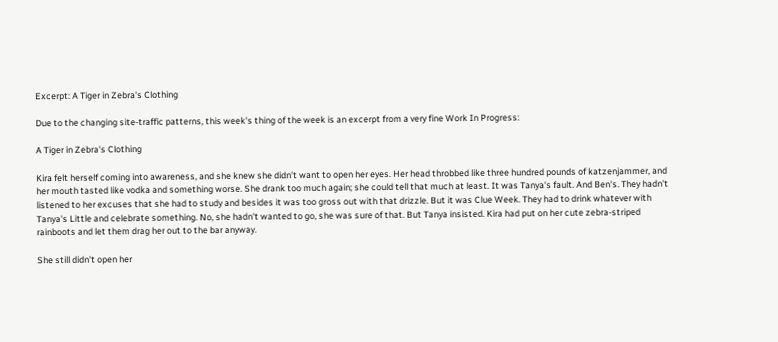Excerpt: A Tiger in Zebra's Clothing

Due to the changing site-traffic patterns, this week's thing of the week is an excerpt from a very fine Work In Progress:

A Tiger in Zebra's Clothing

Kira felt herself coming into awareness, and she knew she didn't want to open her eyes. Her head throbbed like three hundred pounds of katzenjammer, and her mouth tasted like vodka and something worse. She drank too much again; she could tell that much at least. It was Tanya's fault. And Ben's. They hadn't listened to her excuses that she had to study and besides it was too gross out with that drizzle. But it was Clue Week. They had to drink whatever with Tanya's Little and celebrate something. No, she hadn't wanted to go, she was sure of that. But Tanya insisted. Kira had put on her cute zebra-striped rainboots and let them drag her out to the bar anyway.

She still didn't open her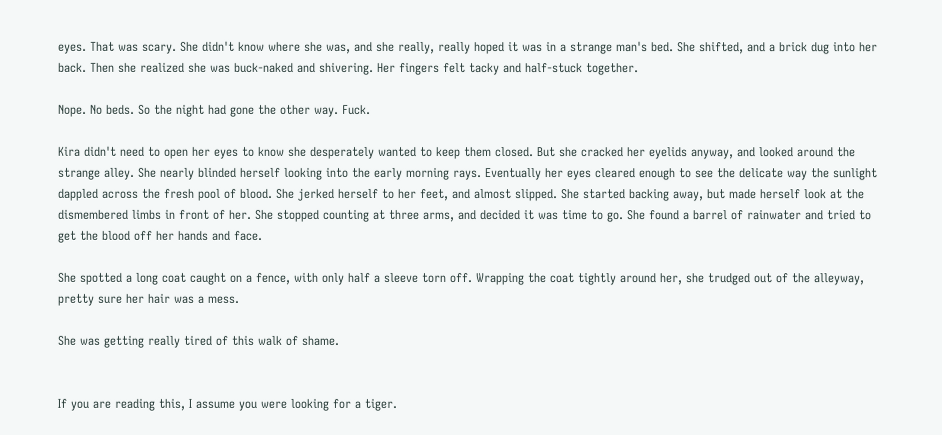eyes. That was scary. She didn't know where she was, and she really, really hoped it was in a strange man's bed. She shifted, and a brick dug into her back. Then she realized she was buck-naked and shivering. Her fingers felt tacky and half-stuck together.

Nope. No beds. So the night had gone the other way. Fuck.

Kira didn't need to open her eyes to know she desperately wanted to keep them closed. But she cracked her eyelids anyway, and looked around the strange alley. She nearly blinded herself looking into the early morning rays. Eventually her eyes cleared enough to see the delicate way the sunlight dappled across the fresh pool of blood. She jerked herself to her feet, and almost slipped. She started backing away, but made herself look at the dismembered limbs in front of her. She stopped counting at three arms, and decided it was time to go. She found a barrel of rainwater and tried to get the blood off her hands and face.

She spotted a long coat caught on a fence, with only half a sleeve torn off. Wrapping the coat tightly around her, she trudged out of the alleyway, pretty sure her hair was a mess.

She was getting really tired of this walk of shame.


If you are reading this, I assume you were looking for a tiger.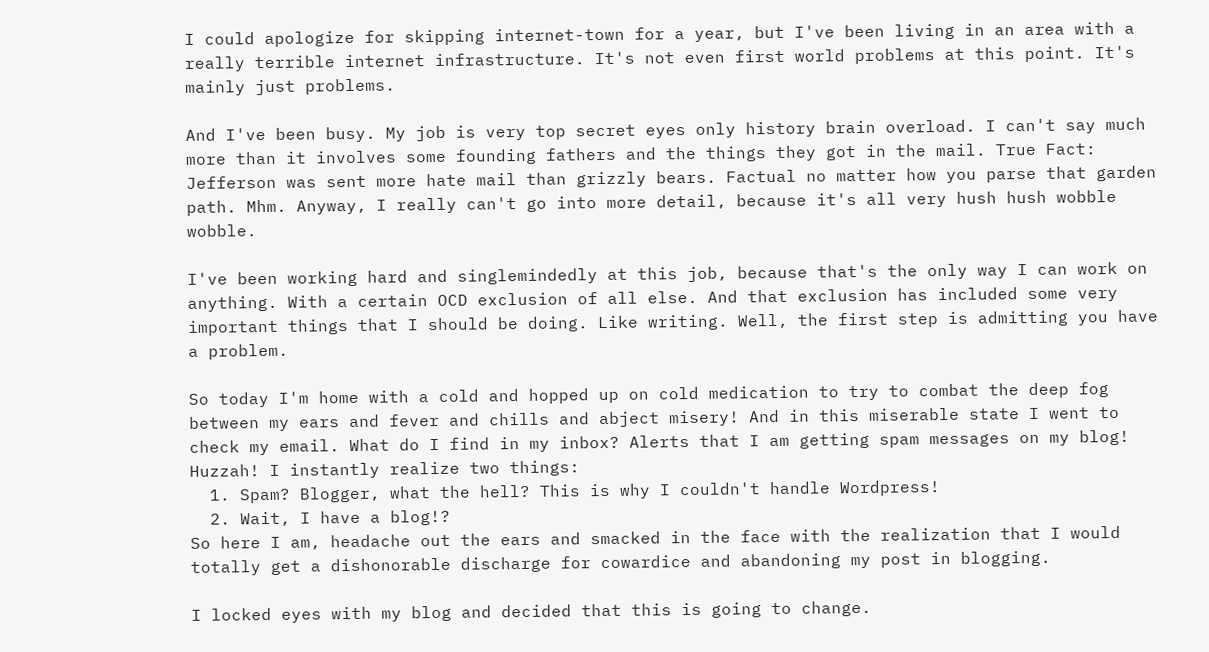I could apologize for skipping internet-town for a year, but I've been living in an area with a really terrible internet infrastructure. It's not even first world problems at this point. It's mainly just problems.

And I've been busy. My job is very top secret eyes only history brain overload. I can't say much more than it involves some founding fathers and the things they got in the mail. True Fact: Jefferson was sent more hate mail than grizzly bears. Factual no matter how you parse that garden path. Mhm. Anyway, I really can't go into more detail, because it's all very hush hush wobble wobble.

I've been working hard and singlemindedly at this job, because that's the only way I can work on anything. With a certain OCD exclusion of all else. And that exclusion has included some very important things that I should be doing. Like writing. Well, the first step is admitting you have a problem.

So today I'm home with a cold and hopped up on cold medication to try to combat the deep fog between my ears and fever and chills and abject misery! And in this miserable state I went to check my email. What do I find in my inbox? Alerts that I am getting spam messages on my blog! Huzzah! I instantly realize two things:
  1. Spam? Blogger, what the hell? This is why I couldn't handle Wordpress!
  2. Wait, I have a blog!?
So here I am, headache out the ears and smacked in the face with the realization that I would totally get a dishonorable discharge for cowardice and abandoning my post in blogging.

I locked eyes with my blog and decided that this is going to change.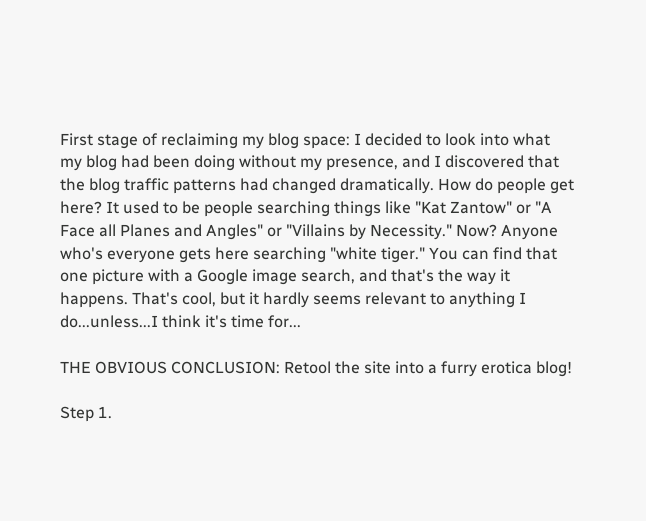First stage of reclaiming my blog space: I decided to look into what my blog had been doing without my presence, and I discovered that the blog traffic patterns had changed dramatically. How do people get here? It used to be people searching things like "Kat Zantow" or "A Face all Planes and Angles" or "Villains by Necessity." Now? Anyone who's everyone gets here searching "white tiger." You can find that one picture with a Google image search, and that's the way it happens. That's cool, but it hardly seems relevant to anything I do...unless...I think it's time for...

THE OBVIOUS CONCLUSION: Retool the site into a furry erotica blog!

Step 1.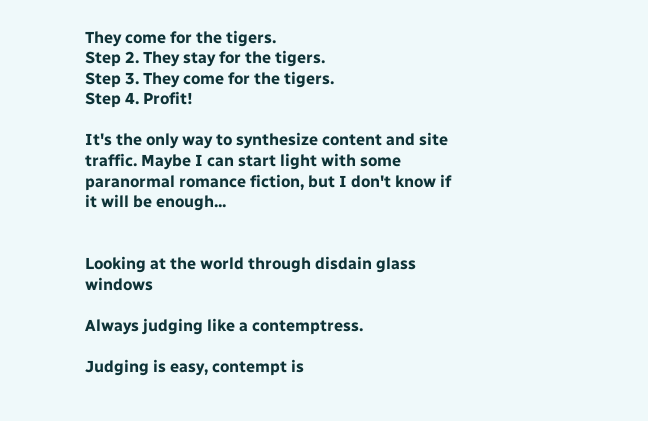They come for the tigers.
Step 2. They stay for the tigers.
Step 3. They come for the tigers.
Step 4. Profit!

It's the only way to synthesize content and site traffic. Maybe I can start light with some paranormal romance fiction, but I don't know if it will be enough...


Looking at the world through disdain glass windows

Always judging like a contemptress.

Judging is easy, contempt is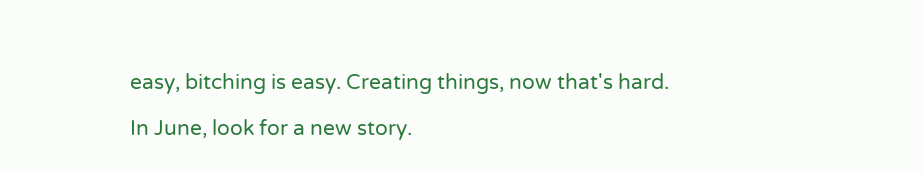easy, bitching is easy. Creating things, now that's hard.

In June, look for a new story.